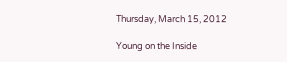Thursday, March 15, 2012

Young on the Inside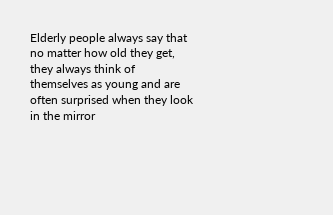Elderly people always say that no matter how old they get, they always think of themselves as young and are often surprised when they look in the mirror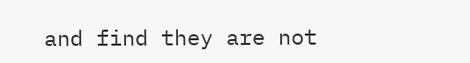and find they are not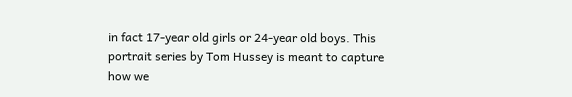in fact 17-year old girls or 24-year old boys. This portrait series by Tom Hussey is meant to capture how we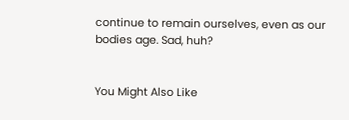continue to remain ourselves, even as our bodies age. Sad, huh?


You Might Also Like